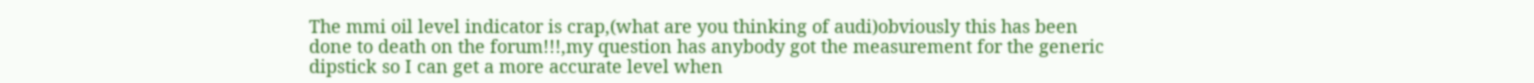The mmi oil level indicator is crap,(what are you thinking of audi)obviously this has been done to death on the forum!!!,my question has anybody got the measurement for the generic dipstick so I can get a more accurate level when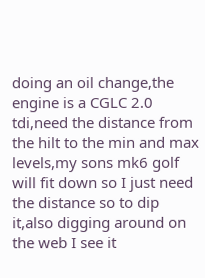doing an oil change,the engine is a CGLC 2.0 tdi,need the distance from the hilt to the min and max levels,my sons mk6 golf will fit down so I just need the distance so to dip it,also digging around on the web I see it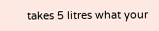takes 5 litres what your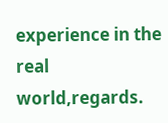experience in the real world,regards.